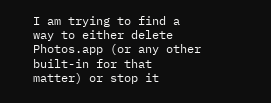I am trying to find a way to either delete Photos.app (or any other built-in for that matter) or stop it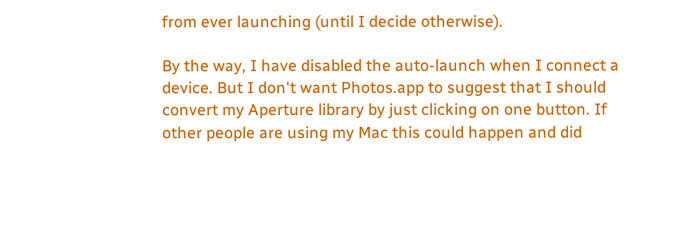from ever launching (until I decide otherwise).

By the way, I have disabled the auto-launch when I connect a device. But I don't want Photos.app to suggest that I should convert my Aperture library by just clicking on one button. If other people are using my Mac this could happen and did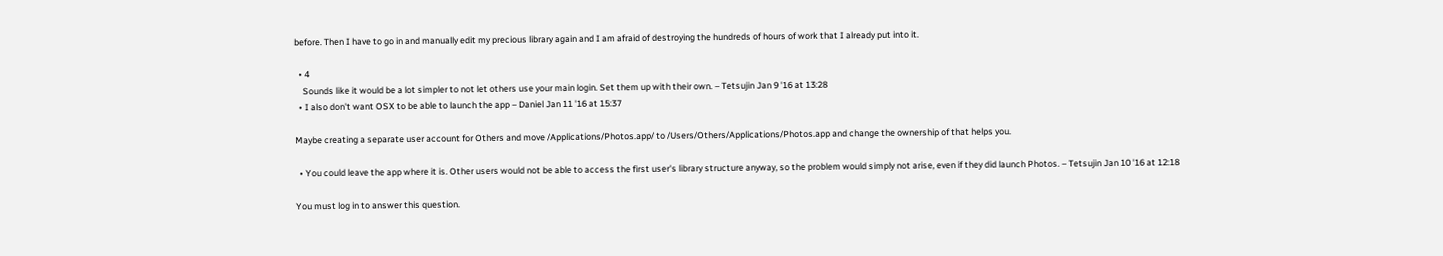before. Then I have to go in and manually edit my precious library again and I am afraid of destroying the hundreds of hours of work that I already put into it.

  • 4
    Sounds like it would be a lot simpler to not let others use your main login. Set them up with their own. – Tetsujin Jan 9 '16 at 13:28
  • I also don't want OSX to be able to launch the app – Daniel Jan 11 '16 at 15:37

Maybe creating a separate user account for Others and move /Applications/Photos.app/ to /Users/Others/Applications/Photos.app and change the ownership of that helps you.

  • You could leave the app where it is. Other users would not be able to access the first user's library structure anyway, so the problem would simply not arise, even if they did launch Photos. – Tetsujin Jan 10 '16 at 12:18

You must log in to answer this question.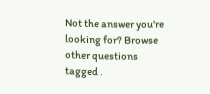Not the answer you're looking for? Browse other questions tagged .